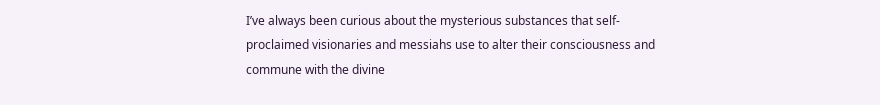I’ve always been curious about the mysterious substances that self-proclaimed visionaries and messiahs use to alter their consciousness and commune with the divine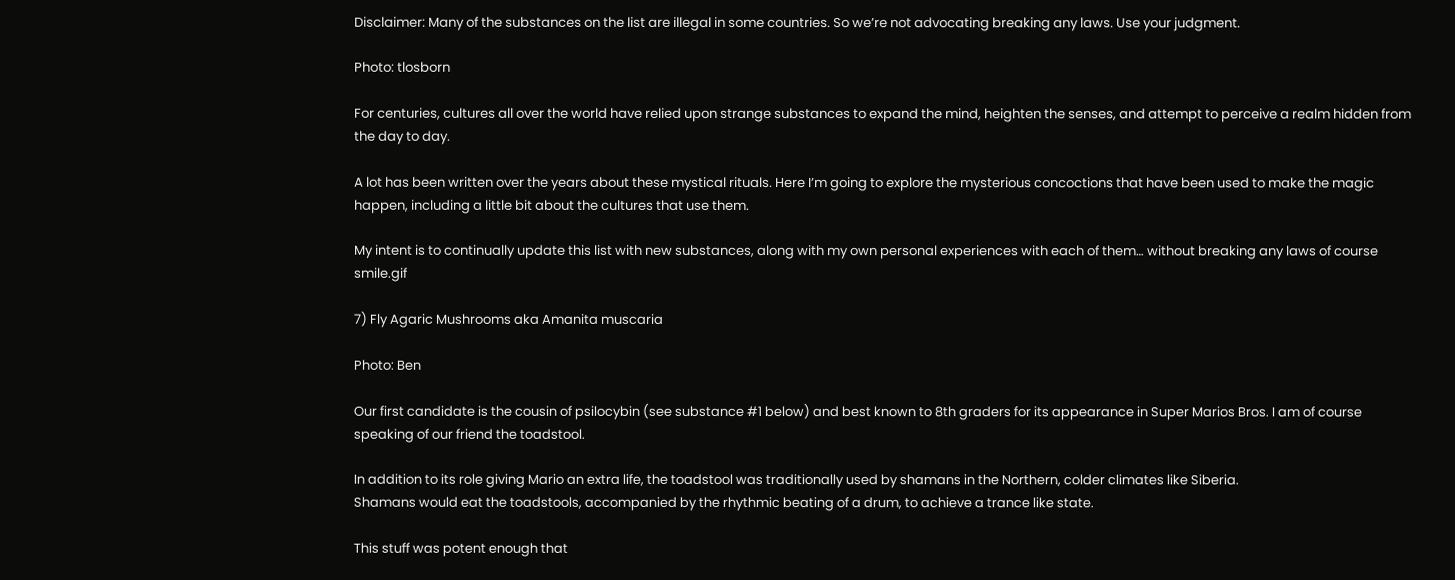Disclaimer: Many of the substances on the list are illegal in some countries. So we’re not advocating breaking any laws. Use your judgment.

Photo: tlosborn

For centuries, cultures all over the world have relied upon strange substances to expand the mind, heighten the senses, and attempt to perceive a realm hidden from the day to day.

A lot has been written over the years about these mystical rituals. Here I’m going to explore the mysterious concoctions that have been used to make the magic happen, including a little bit about the cultures that use them.

My intent is to continually update this list with new substances, along with my own personal experiences with each of them… without breaking any laws of course smile.gif

7) Fly Agaric Mushrooms aka Amanita muscaria

Photo: Ben

Our first candidate is the cousin of psilocybin (see substance #1 below) and best known to 8th graders for its appearance in Super Marios Bros. I am of course speaking of our friend the toadstool.

In addition to its role giving Mario an extra life, the toadstool was traditionally used by shamans in the Northern, colder climates like Siberia.
Shamans would eat the toadstools, accompanied by the rhythmic beating of a drum, to achieve a trance like state.

This stuff was potent enough that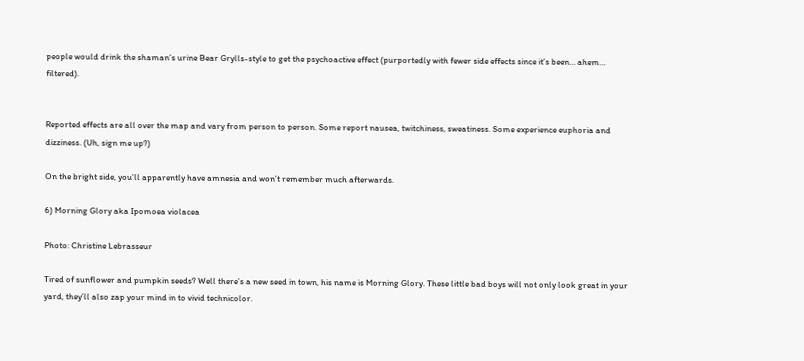people would drink the shaman’s urine Bear Grylls-style to get the psychoactive effect (purportedly with fewer side effects since it’s been… ahem… filtered).


Reported effects are all over the map and vary from person to person. Some report nausea, twitchiness, sweatiness. Some experience euphoria and dizziness. (Uh, sign me up?)

On the bright side, you’ll apparently have amnesia and won’t remember much afterwards.

6) Morning Glory aka Ipomoea violacea

Photo: Christine Lebrasseur

Tired of sunflower and pumpkin seeds? Well there’s a new seed in town, his name is Morning Glory. These little bad boys will not only look great in your yard, they’ll also zap your mind in to vivid technicolor.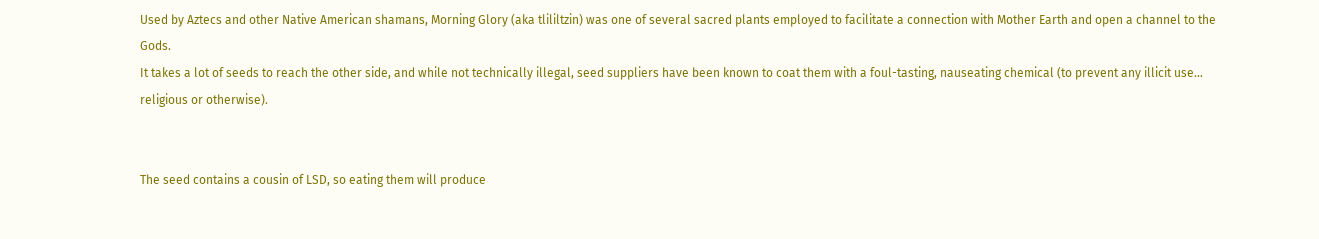Used by Aztecs and other Native American shamans, Morning Glory (aka tlililtzin) was one of several sacred plants employed to facilitate a connection with Mother Earth and open a channel to the Gods.
It takes a lot of seeds to reach the other side, and while not technically illegal, seed suppliers have been known to coat them with a foul-tasting, nauseating chemical (to prevent any illicit use… religious or otherwise).


The seed contains a cousin of LSD, so eating them will produce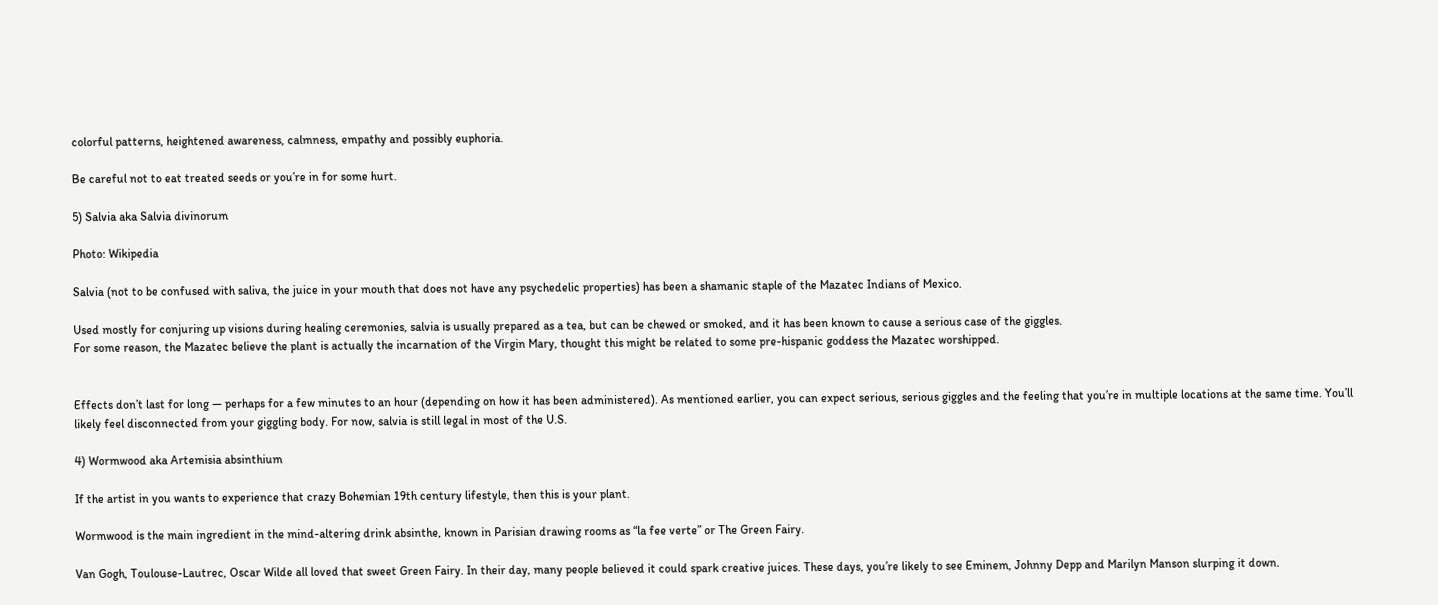colorful patterns, heightened awareness, calmness, empathy and possibly euphoria.

Be careful not to eat treated seeds or you’re in for some hurt.

5) Salvia aka Salvia divinorum

Photo: Wikipedia

Salvia (not to be confused with saliva, the juice in your mouth that does not have any psychedelic properties) has been a shamanic staple of the Mazatec Indians of Mexico.

Used mostly for conjuring up visions during healing ceremonies, salvia is usually prepared as a tea, but can be chewed or smoked, and it has been known to cause a serious case of the giggles.
For some reason, the Mazatec believe the plant is actually the incarnation of the Virgin Mary, thought this might be related to some pre-hispanic goddess the Mazatec worshipped.


Effects don’t last for long — perhaps for a few minutes to an hour (depending on how it has been administered). As mentioned earlier, you can expect serious, serious giggles and the feeling that you’re in multiple locations at the same time. You’ll likely feel disconnected from your giggling body. For now, salvia is still legal in most of the U.S.

4) Wormwood aka Artemisia absinthium

If the artist in you wants to experience that crazy Bohemian 19th century lifestyle, then this is your plant.

Wormwood is the main ingredient in the mind-altering drink absinthe, known in Parisian drawing rooms as “la fee verte” or The Green Fairy.

Van Gogh, Toulouse-Lautrec, Oscar Wilde all loved that sweet Green Fairy. In their day, many people believed it could spark creative juices. These days, you’re likely to see Eminem, Johnny Depp and Marilyn Manson slurping it down.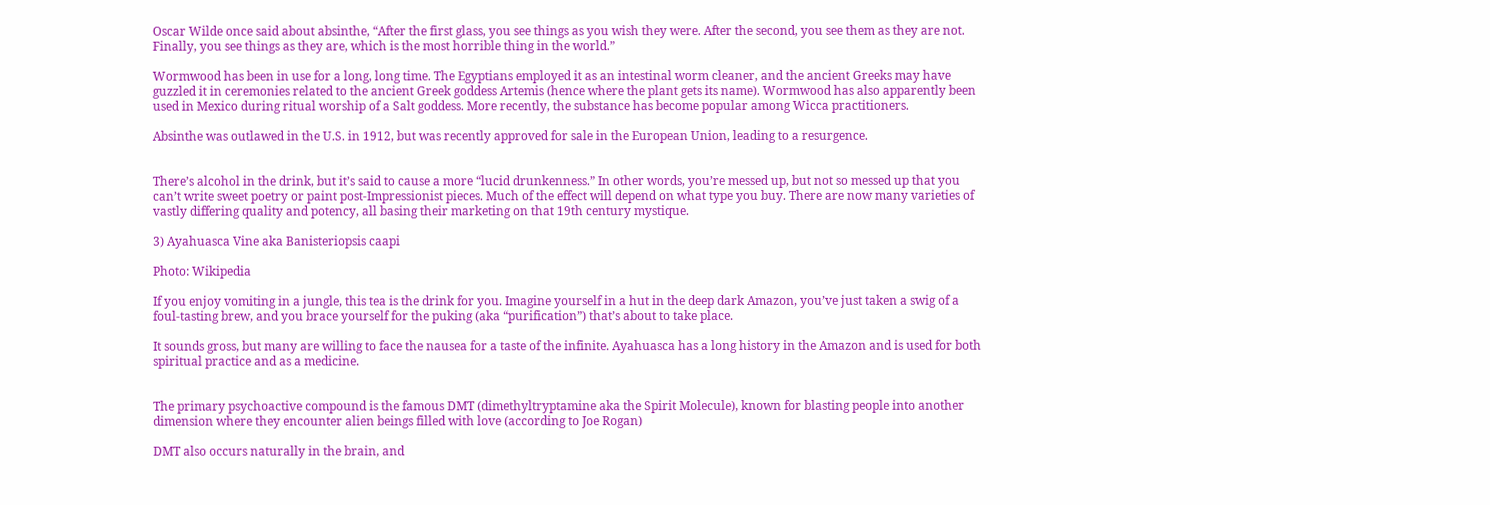Oscar Wilde once said about absinthe, “After the first glass, you see things as you wish they were. After the second, you see them as they are not. Finally, you see things as they are, which is the most horrible thing in the world.”

Wormwood has been in use for a long, long time. The Egyptians employed it as an intestinal worm cleaner, and the ancient Greeks may have guzzled it in ceremonies related to the ancient Greek goddess Artemis (hence where the plant gets its name). Wormwood has also apparently been used in Mexico during ritual worship of a Salt goddess. More recently, the substance has become popular among Wicca practitioners.

Absinthe was outlawed in the U.S. in 1912, but was recently approved for sale in the European Union, leading to a resurgence.


There’s alcohol in the drink, but it’s said to cause a more “lucid drunkenness.” In other words, you’re messed up, but not so messed up that you can’t write sweet poetry or paint post-Impressionist pieces. Much of the effect will depend on what type you buy. There are now many varieties of vastly differing quality and potency, all basing their marketing on that 19th century mystique.

3) Ayahuasca Vine aka Banisteriopsis caapi

Photo: Wikipedia

If you enjoy vomiting in a jungle, this tea is the drink for you. Imagine yourself in a hut in the deep dark Amazon, you’ve just taken a swig of a foul-tasting brew, and you brace yourself for the puking (aka “purification”) that’s about to take place.

It sounds gross, but many are willing to face the nausea for a taste of the infinite. Ayahuasca has a long history in the Amazon and is used for both spiritual practice and as a medicine.


The primary psychoactive compound is the famous DMT (dimethyltryptamine aka the Spirit Molecule), known for blasting people into another dimension where they encounter alien beings filled with love (according to Joe Rogan)

DMT also occurs naturally in the brain, and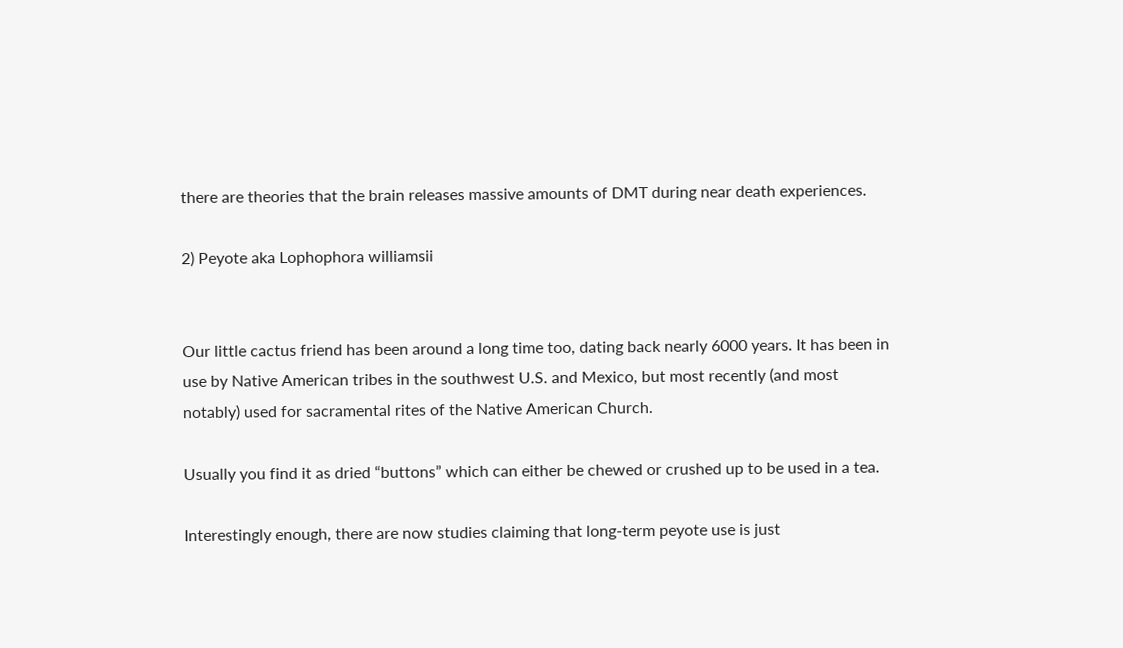there are theories that the brain releases massive amounts of DMT during near death experiences.

2) Peyote aka Lophophora williamsii


Our little cactus friend has been around a long time too, dating back nearly 6000 years. It has been in use by Native American tribes in the southwest U.S. and Mexico, but most recently (and most notably) used for sacramental rites of the Native American Church.

Usually you find it as dried “buttons” which can either be chewed or crushed up to be used in a tea.

Interestingly enough, there are now studies claiming that long-term peyote use is just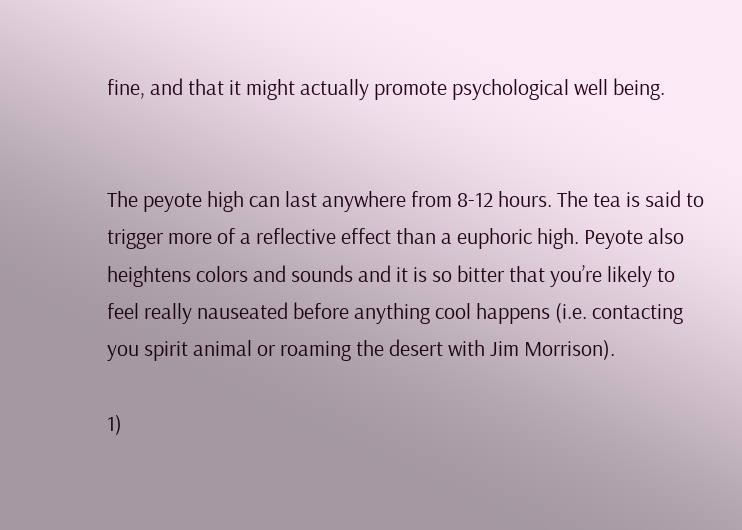fine, and that it might actually promote psychological well being.


The peyote high can last anywhere from 8-12 hours. The tea is said to trigger more of a reflective effect than a euphoric high. Peyote also heightens colors and sounds and it is so bitter that you’re likely to feel really nauseated before anything cool happens (i.e. contacting you spirit animal or roaming the desert with Jim Morrison).

1)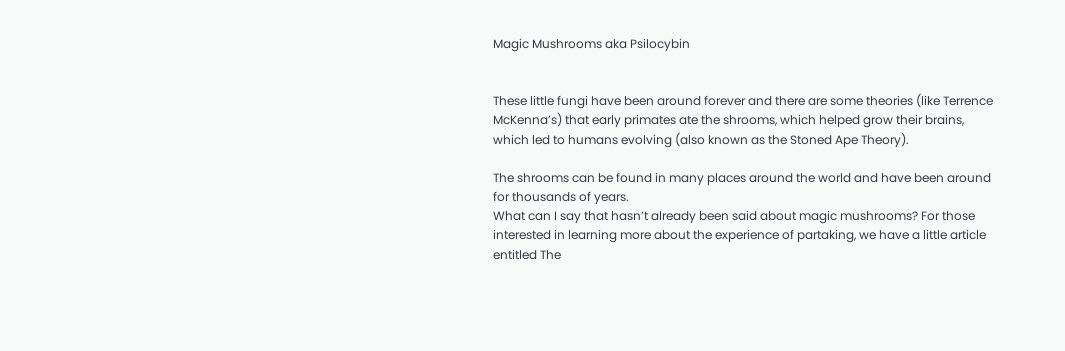Magic Mushrooms aka Psilocybin


These little fungi have been around forever and there are some theories (like Terrence McKenna’s) that early primates ate the shrooms, which helped grow their brains, which led to humans evolving (also known as the Stoned Ape Theory).

The shrooms can be found in many places around the world and have been around for thousands of years.
What can I say that hasn’t already been said about magic mushrooms? For those interested in learning more about the experience of partaking, we have a little article entitled The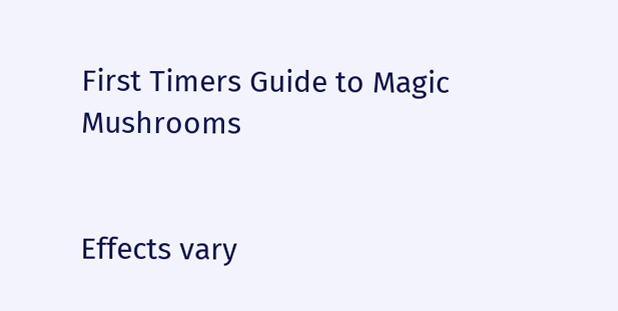First Timers Guide to Magic Mushrooms


Effects vary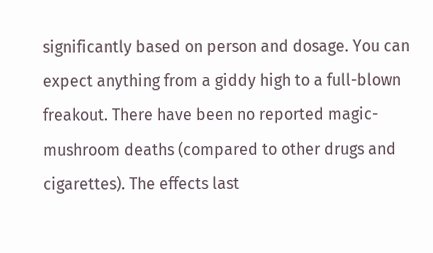significantly based on person and dosage. You can expect anything from a giddy high to a full-blown freakout. There have been no reported magic-mushroom deaths (compared to other drugs and cigarettes). The effects last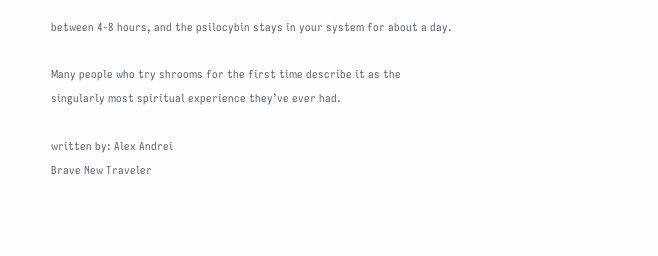between 4-8 hours, and the psilocybin stays in your system for about a day.

Many people who try shrooms for the first time describe it as the singularly most spiritual experience they’ve ever had.

written by: Alex Andrei
Brave New Traveler